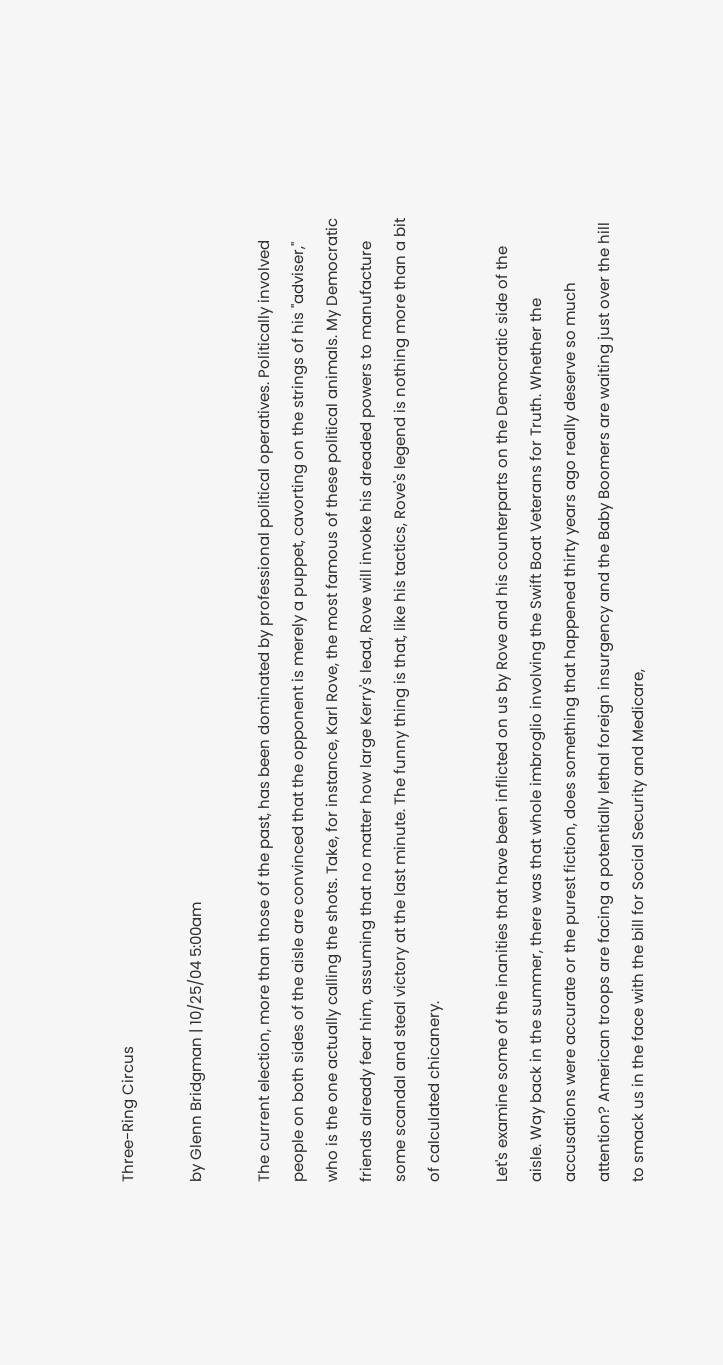Three-Ring Circus

by Glenn Bridgman | 10/25/04 5:00am

The current election, more than those of the past, has been dominated by professional political operatives. Politically involved people on both sides of the aisle are convinced that the opponent is merely a puppet, cavorting on the strings of his "adviser," who is the one actually calling the shots. Take, for instance, Karl Rove, the most famous of these political animals. My Democratic friends already fear him, assuming that no matter how large Kerry's lead, Rove will invoke his dreaded powers to manufacture some scandal and steal victory at the last minute. The funny thing is that, like his tactics, Rove's legend is nothing more than a bit of calculated chicanery.

Let's examine some of the inanities that have been inflicted on us by Rove and his counterparts on the Democratic side of the aisle. Way back in the summer, there was that whole imbroglio involving the Swift Boat Veterans for Truth. Whether the accusations were accurate or the purest fiction, does something that happened thirty years ago really deserve so much attention? American troops are facing a potentially lethal foreign insurgency and the Baby Boomers are waiting just over the hill to smack us in the face with the bill for Social Security and Medicare,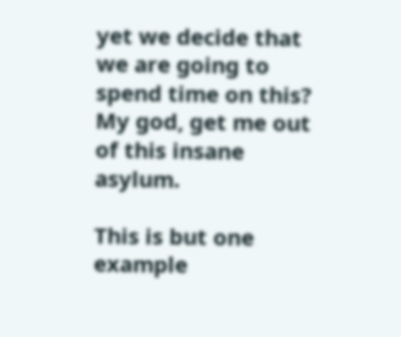yet we decide that we are going to spend time on this? My god, get me out of this insane asylum.

This is but one example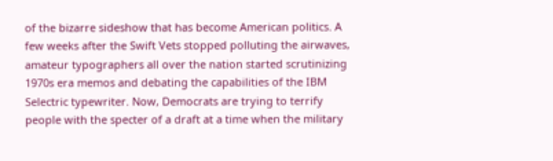of the bizarre sideshow that has become American politics. A few weeks after the Swift Vets stopped polluting the airwaves, amateur typographers all over the nation started scrutinizing 1970s era memos and debating the capabilities of the IBM Selectric typewriter. Now, Democrats are trying to terrify people with the specter of a draft at a time when the military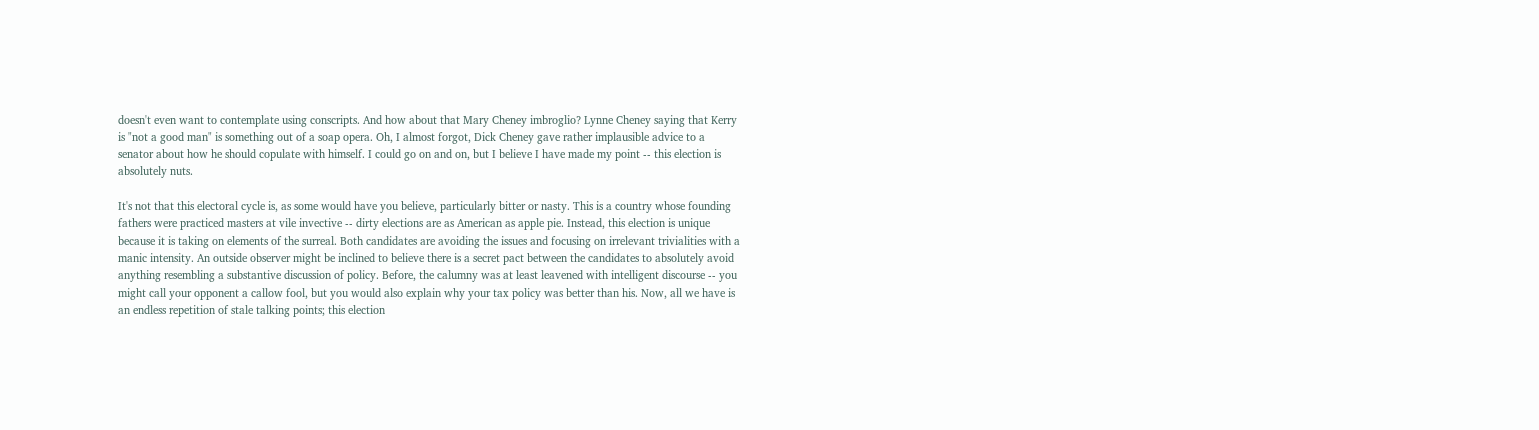doesn't even want to contemplate using conscripts. And how about that Mary Cheney imbroglio? Lynne Cheney saying that Kerry is "not a good man" is something out of a soap opera. Oh, I almost forgot, Dick Cheney gave rather implausible advice to a senator about how he should copulate with himself. I could go on and on, but I believe I have made my point -- this election is absolutely nuts.

It's not that this electoral cycle is, as some would have you believe, particularly bitter or nasty. This is a country whose founding fathers were practiced masters at vile invective -- dirty elections are as American as apple pie. Instead, this election is unique because it is taking on elements of the surreal. Both candidates are avoiding the issues and focusing on irrelevant trivialities with a manic intensity. An outside observer might be inclined to believe there is a secret pact between the candidates to absolutely avoid anything resembling a substantive discussion of policy. Before, the calumny was at least leavened with intelligent discourse -- you might call your opponent a callow fool, but you would also explain why your tax policy was better than his. Now, all we have is an endless repetition of stale talking points; this election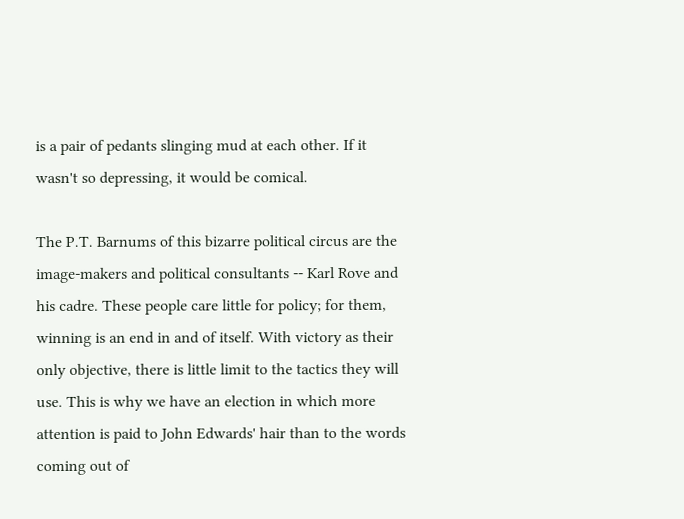is a pair of pedants slinging mud at each other. If it wasn't so depressing, it would be comical.

The P.T. Barnums of this bizarre political circus are the image-makers and political consultants -- Karl Rove and his cadre. These people care little for policy; for them, winning is an end in and of itself. With victory as their only objective, there is little limit to the tactics they will use. This is why we have an election in which more attention is paid to John Edwards' hair than to the words coming out of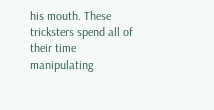his mouth. These tricksters spend all of their time manipulating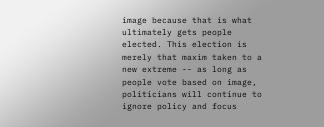image because that is what ultimately gets people elected. This election is merely that maxim taken to a new extreme -- as long as people vote based on image, politicians will continue to ignore policy and focus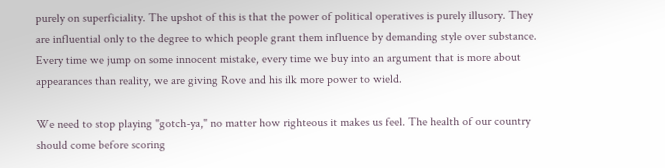purely on superficiality. The upshot of this is that the power of political operatives is purely illusory. They are influential only to the degree to which people grant them influence by demanding style over substance. Every time we jump on some innocent mistake, every time we buy into an argument that is more about appearances than reality, we are giving Rove and his ilk more power to wield.

We need to stop playing "gotch-ya," no matter how righteous it makes us feel. The health of our country should come before scoring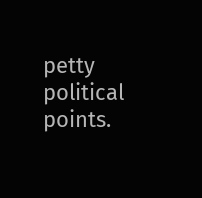petty political points.